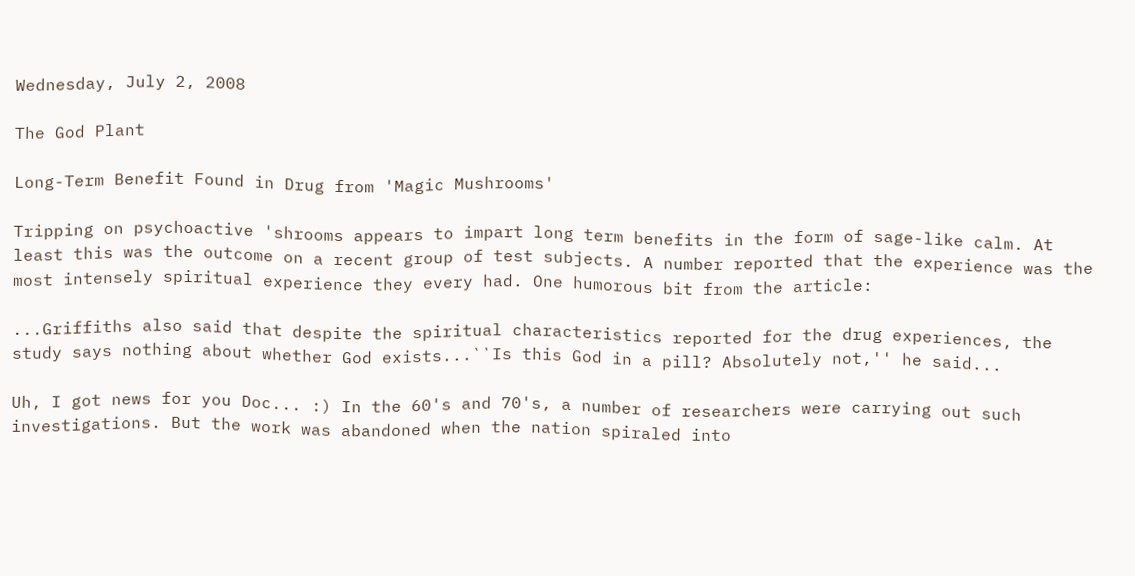Wednesday, July 2, 2008

The God Plant

Long-Term Benefit Found in Drug from 'Magic Mushrooms'

Tripping on psychoactive 'shrooms appears to impart long term benefits in the form of sage-like calm. At least this was the outcome on a recent group of test subjects. A number reported that the experience was the most intensely spiritual experience they every had. One humorous bit from the article:

...Griffiths also said that despite the spiritual characteristics reported for the drug experiences, the study says nothing about whether God exists...``Is this God in a pill? Absolutely not,'' he said...

Uh, I got news for you Doc... :) In the 60's and 70's, a number of researchers were carrying out such investigations. But the work was abandoned when the nation spiraled into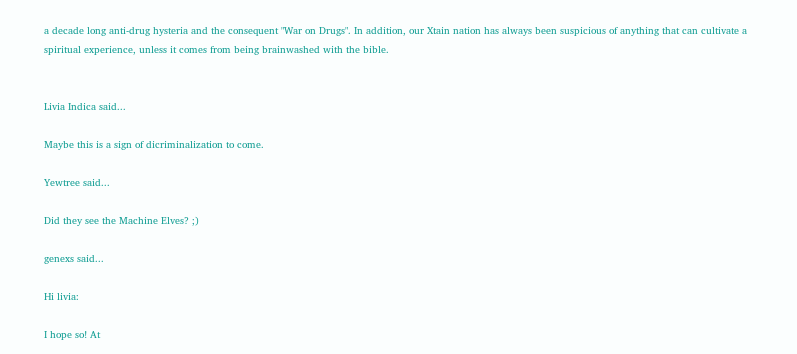a decade long anti-drug hysteria and the consequent "War on Drugs". In addition, our Xtain nation has always been suspicious of anything that can cultivate a spiritual experience, unless it comes from being brainwashed with the bible.


Livia Indica said...

Maybe this is a sign of dicriminalization to come.

Yewtree said...

Did they see the Machine Elves? ;)

genexs said...

Hi livia:

I hope so! At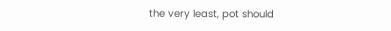the very least, pot should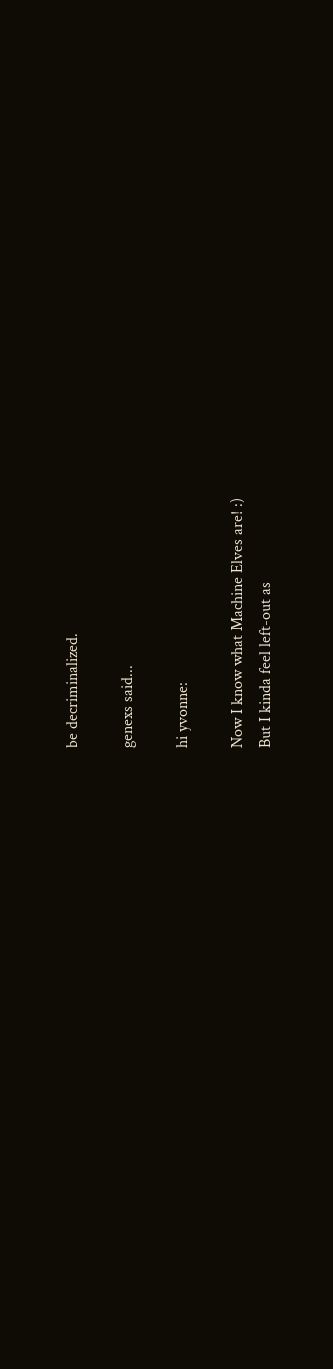be decriminalized.

genexs said...

hi yvonne:

Now I know what Machine Elves are! :)
But I kinda feel left-out as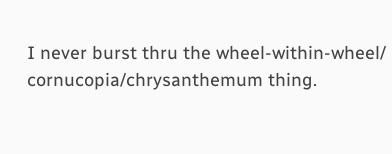I never burst thru the wheel-within-wheel/ cornucopia/chrysanthemum thing.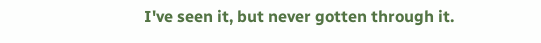I've seen it, but never gotten through it.